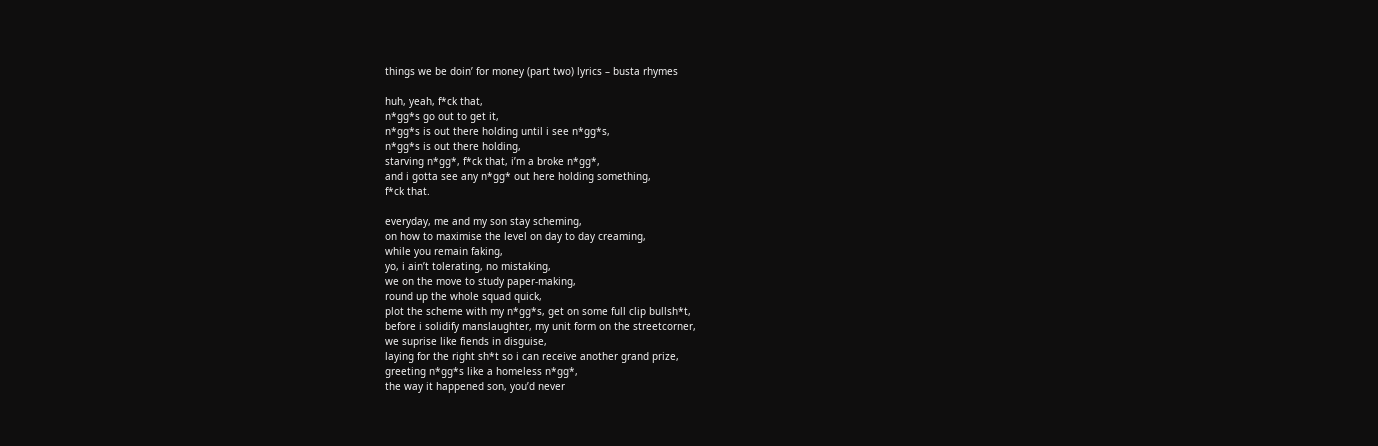things we be doin’ for money (part two) lyrics – busta rhymes

huh, yeah, f*ck that,
n*gg*s go out to get it,
n*gg*s is out there holding until i see n*gg*s,
n*gg*s is out there holding,
starving n*gg*, f*ck that, i’m a broke n*gg*,
and i gotta see any n*gg* out here holding something,
f*ck that.

everyday, me and my son stay scheming,
on how to maximise the level on day to day creaming,
while you remain faking,
yo, i ain’t tolerating, no mistaking,
we on the move to study paper-making,
round up the whole squad quick,
plot the scheme with my n*gg*s, get on some full clip bullsh*t,
before i solidify manslaughter, my unit form on the streetcorner,
we suprise like fiends in disguise,
laying for the right sh*t so i can receive another grand prize,
greeting n*gg*s like a homeless n*gg*,
the way it happened son, you’d never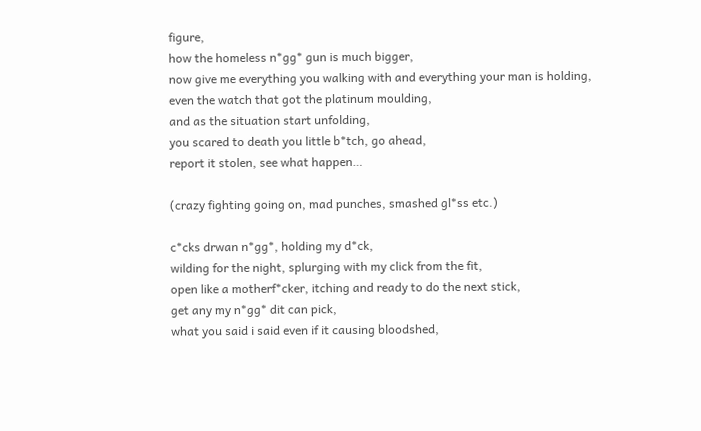figure,
how the homeless n*gg* gun is much bigger,
now give me everything you walking with and everything your man is holding,
even the watch that got the platinum moulding,
and as the situation start unfolding,
you scared to death you little b*tch, go ahead,
report it stolen, see what happen…

(crazy fighting going on, mad punches, smashed gl*ss etc.)

c*cks drwan n*gg*, holding my d*ck,
wilding for the night, splurging with my click from the fit,
open like a motherf*cker, itching and ready to do the next stick,
get any my n*gg* dit can pick,
what you said i said even if it causing bloodshed,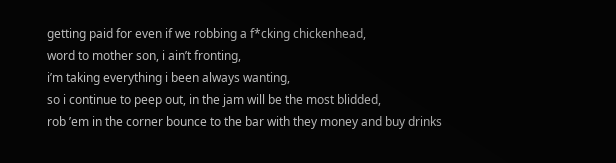getting paid for even if we robbing a f*cking chickenhead,
word to mother son, i ain’t fronting,
i’m taking everything i been always wanting,
so i continue to peep out, in the jam will be the most blidded,
rob ’em in the corner bounce to the bar with they money and buy drinks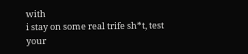with
i stay on some real trife sh*t, test your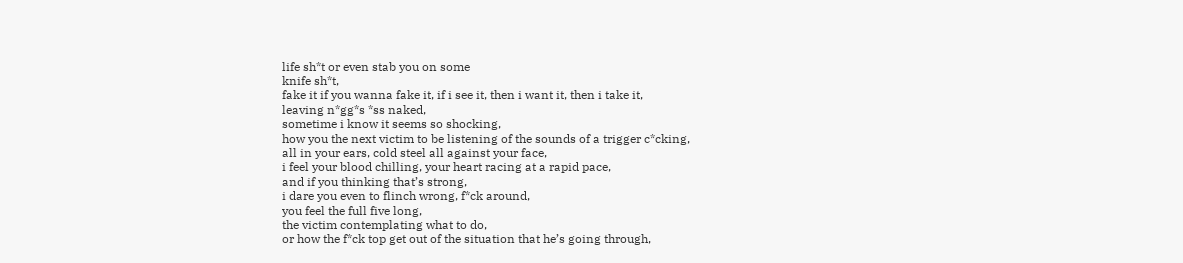life sh*t or even stab you on some
knife sh*t,
fake it if you wanna fake it, if i see it, then i want it, then i take it,
leaving n*gg*s *ss naked,
sometime i know it seems so shocking,
how you the next victim to be listening of the sounds of a trigger c*cking,
all in your ears, cold steel all against your face,
i feel your blood chilling, your heart racing at a rapid pace,
and if you thinking that’s strong,
i dare you even to flinch wrong, f*ck around,
you feel the full five long,
the victim contemplating what to do,
or how the f*ck top get out of the situation that he’s going through,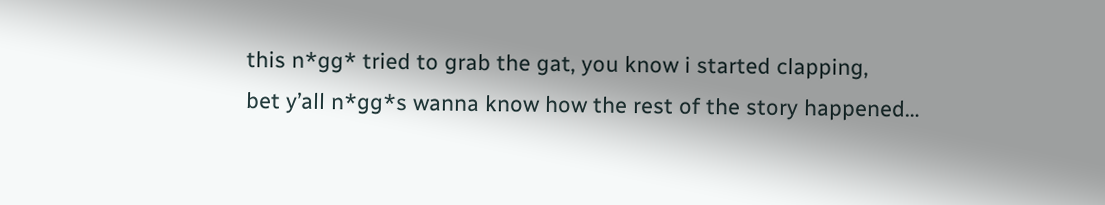this n*gg* tried to grab the gat, you know i started clapping,
bet y’all n*gg*s wanna know how the rest of the story happened…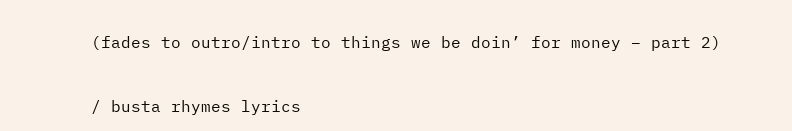(fades to outro/intro to things we be doin’ for money – part 2)

/ busta rhymes lyrics